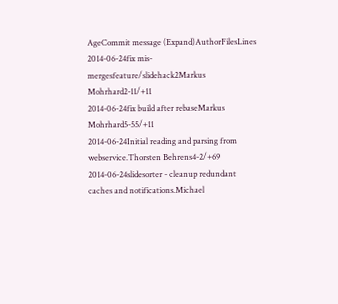AgeCommit message (Expand)AuthorFilesLines
2014-06-24fix mis-mergesfeature/slidehack2Markus Mohrhard2-11/+11
2014-06-24fix build after rebaseMarkus Mohrhard5-55/+11
2014-06-24Initial reading and parsing from webservice.Thorsten Behrens4-2/+69
2014-06-24slidesorter - cleanup redundant caches and notifications.Michael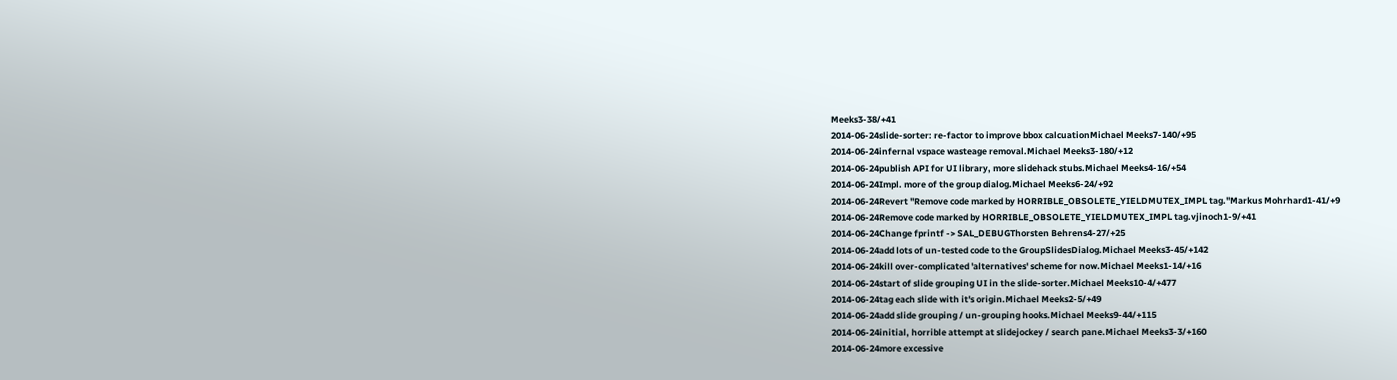Meeks3-38/+41
2014-06-24slide-sorter: re-factor to improve bbox calcuationMichael Meeks7-140/+95
2014-06-24infernal vspace wasteage removal.Michael Meeks3-180/+12
2014-06-24publish API for UI library, more slidehack stubs.Michael Meeks4-16/+54
2014-06-24Impl. more of the group dialog.Michael Meeks6-24/+92
2014-06-24Revert "Remove code marked by HORRIBLE_OBSOLETE_YIELDMUTEX_IMPL tag."Markus Mohrhard1-41/+9
2014-06-24Remove code marked by HORRIBLE_OBSOLETE_YIELDMUTEX_IMPL tag.vjinoch1-9/+41
2014-06-24Change fprintf -> SAL_DEBUGThorsten Behrens4-27/+25
2014-06-24add lots of un-tested code to the GroupSlidesDialog.Michael Meeks3-45/+142
2014-06-24kill over-complicated 'alternatives' scheme for now.Michael Meeks1-14/+16
2014-06-24start of slide grouping UI in the slide-sorter.Michael Meeks10-4/+477
2014-06-24tag each slide with it's origin.Michael Meeks2-5/+49
2014-06-24add slide grouping / un-grouping hooks.Michael Meeks9-44/+115
2014-06-24initial, horrible attempt at slidejockey / search pane.Michael Meeks3-3/+160
2014-06-24more excessive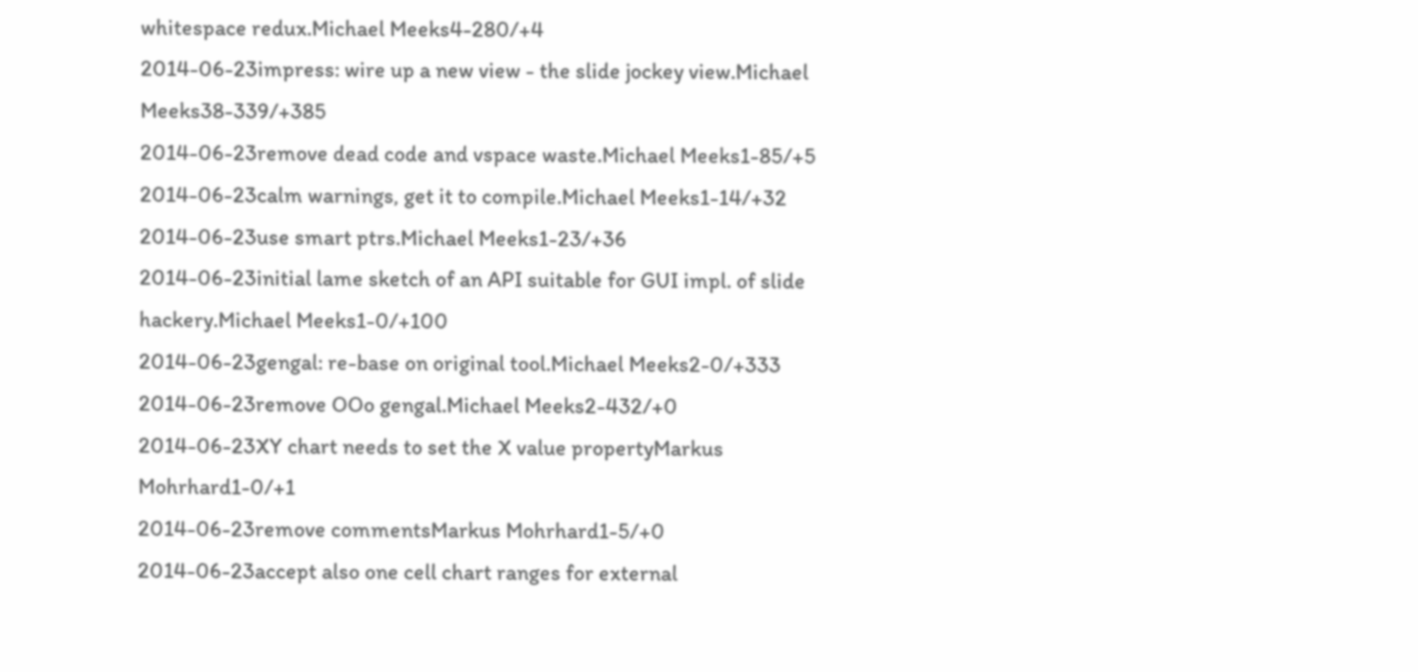whitespace redux.Michael Meeks4-280/+4
2014-06-23impress: wire up a new view - the slide jockey view.Michael Meeks38-339/+385
2014-06-23remove dead code and vspace waste.Michael Meeks1-85/+5
2014-06-23calm warnings, get it to compile.Michael Meeks1-14/+32
2014-06-23use smart ptrs.Michael Meeks1-23/+36
2014-06-23initial lame sketch of an API suitable for GUI impl. of slide hackery.Michael Meeks1-0/+100
2014-06-23gengal: re-base on original tool.Michael Meeks2-0/+333
2014-06-23remove OOo gengal.Michael Meeks2-432/+0
2014-06-23XY chart needs to set the X value propertyMarkus Mohrhard1-0/+1
2014-06-23remove commentsMarkus Mohrhard1-5/+0
2014-06-23accept also one cell chart ranges for external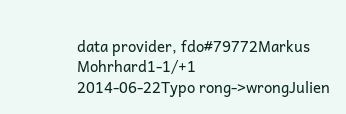data provider, fdo#79772Markus Mohrhard1-1/+1
2014-06-22Typo rong->wrongJulien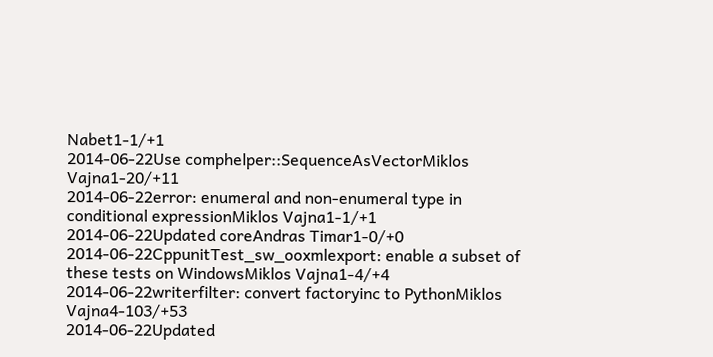Nabet1-1/+1
2014-06-22Use comphelper::SequenceAsVectorMiklos Vajna1-20/+11
2014-06-22error: enumeral and non-enumeral type in conditional expressionMiklos Vajna1-1/+1
2014-06-22Updated coreAndras Timar1-0/+0
2014-06-22CppunitTest_sw_ooxmlexport: enable a subset of these tests on WindowsMiklos Vajna1-4/+4
2014-06-22writerfilter: convert factoryinc to PythonMiklos Vajna4-103/+53
2014-06-22Updated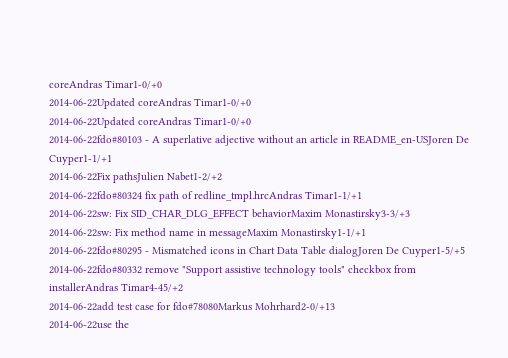coreAndras Timar1-0/+0
2014-06-22Updated coreAndras Timar1-0/+0
2014-06-22Updated coreAndras Timar1-0/+0
2014-06-22fdo#80103 - A superlative adjective without an article in README_en-USJoren De Cuyper1-1/+1
2014-06-22Fix pathsJulien Nabet1-2/+2
2014-06-22fdo#80324 fix path of redline_tmpl.hrcAndras Timar1-1/+1
2014-06-22sw: Fix SID_CHAR_DLG_EFFECT behaviorMaxim Monastirsky3-3/+3
2014-06-22sw: Fix method name in messageMaxim Monastirsky1-1/+1
2014-06-22fdo#80295 - Mismatched icons in Chart Data Table dialogJoren De Cuyper1-5/+5
2014-06-22fdo#80332 remove "Support assistive technology tools" checkbox from installerAndras Timar4-45/+2
2014-06-22add test case for fdo#78080Markus Mohrhard2-0/+13
2014-06-22use the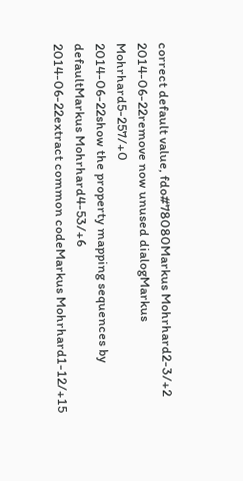correct default value, fdo#78080Markus Mohrhard2-3/+2
2014-06-22remove now unused dialogMarkus Mohrhard5-257/+0
2014-06-22show the property mapping sequences by defaultMarkus Mohrhard4-53/+6
2014-06-22extract common codeMarkus Mohrhard1-12/+15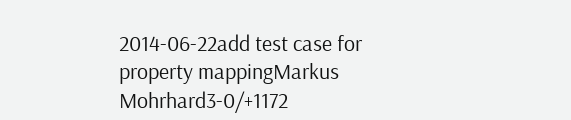2014-06-22add test case for property mappingMarkus Mohrhard3-0/+1172